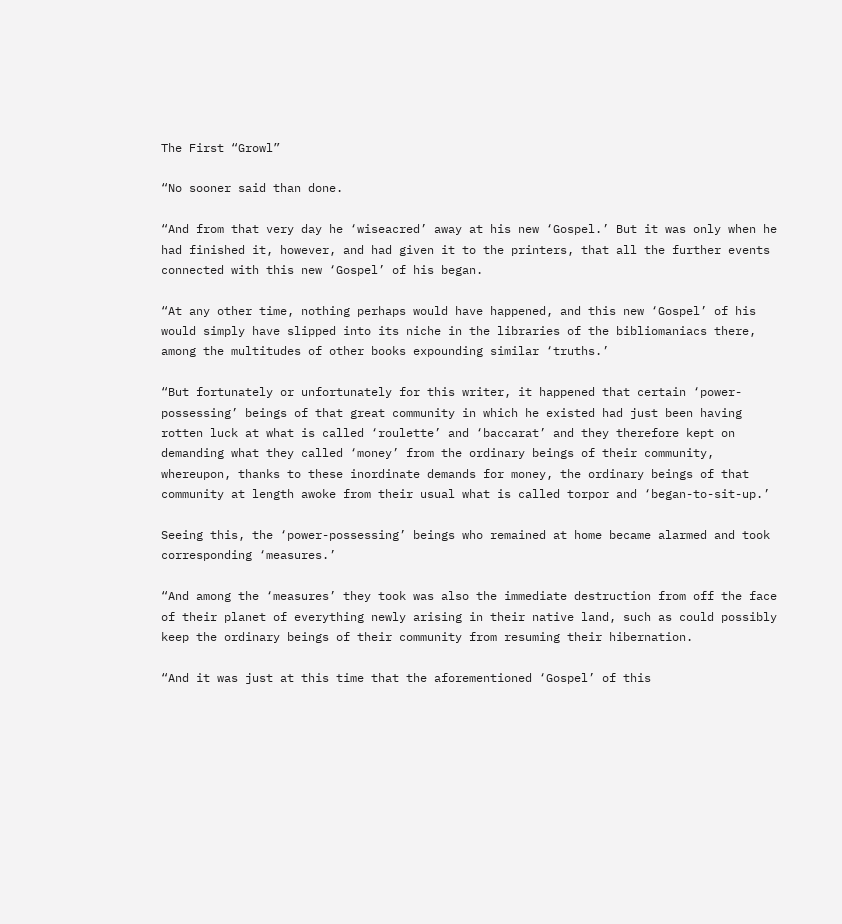The First “Growl”

“No sooner said than done.

“And from that very day he ‘wiseacred’ away at his new ‘Gospel.’ But it was only when he had finished it, however, and had given it to the printers, that all the further events connected with this new ‘Gospel’ of his began.

“At any other time, nothing perhaps would have happened, and this new ‘Gospel’ of his would simply have slipped into its niche in the libraries of the bibliomaniacs there, among the multitudes of other books expounding similar ‘truths.’

“But fortunately or unfortunately for this writer, it happened that certain ‘power-possessing’ beings of that great community in which he existed had just been having rotten luck at what is called ‘roulette’ and ‘baccarat’ and they therefore kept on demanding what they called ‘money’ from the ordinary beings of their community, whereupon, thanks to these inordinate demands for money, the ordinary beings of that community at length awoke from their usual what is called torpor and ‘began-to-sit-up.’

Seeing this, the ‘power-possessing’ beings who remained at home became alarmed and took corresponding ‘measures.’

“And among the ‘measures’ they took was also the immediate destruction from off the face of their planet of everything newly arising in their native land, such as could possibly keep the ordinary beings of their community from resuming their hibernation.

“And it was just at this time that the aforementioned ‘Gospel’ of this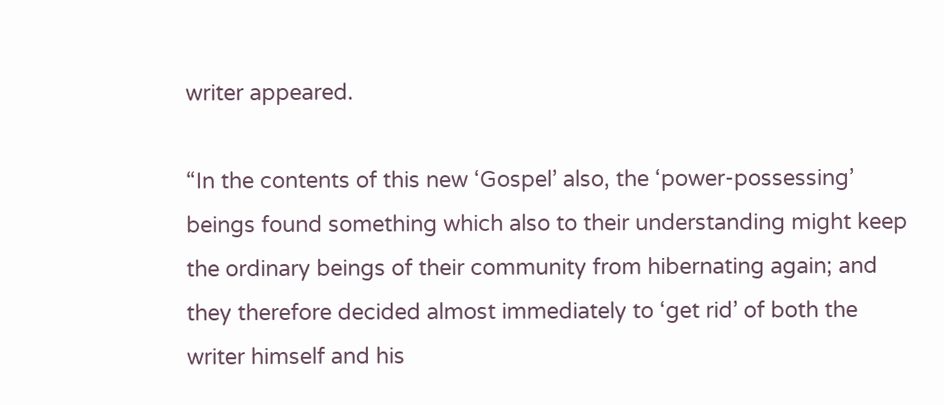writer appeared.

“In the contents of this new ‘Gospel’ also, the ‘power-possessing’ beings found something which also to their understanding might keep the ordinary beings of their community from hibernating again; and they therefore decided almost immediately to ‘get rid’ of both the writer himself and his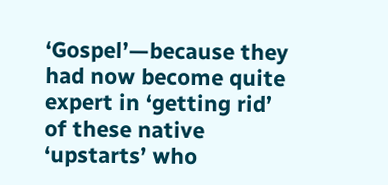‘Gospel’—because they had now become quite expert in ‘getting rid’ of these native ‘upstarts’ who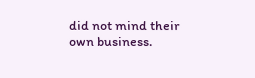did not mind their own business.